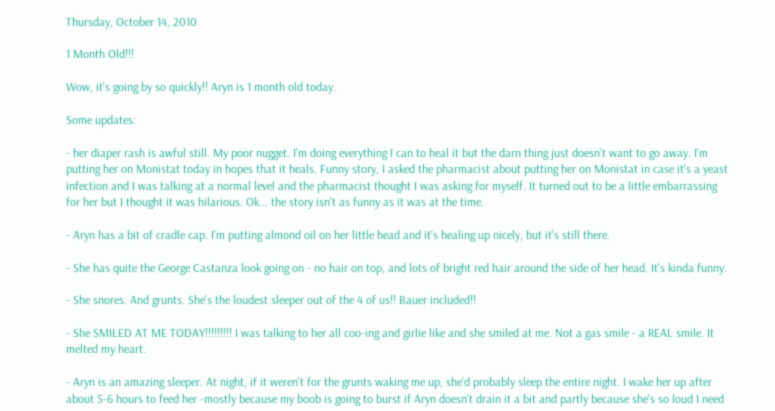Thursday, October 14, 2010

1 Month Old!!!

Wow, it's going by so quickly!! Aryn is 1 month old today.

Some updates:

- her diaper rash is awful still. My poor nugget. I'm doing everything I can to heal it but the darn thing just doesn't want to go away. I'm putting her on Monistat today in hopes that it heals. Funny story, I asked the pharmacist about putting her on Monistat in case it's a yeast infection and I was talking at a normal level and the pharmacist thought I was asking for myself. It turned out to be a little embarrassing for her but I thought it was hilarious. Ok... the story isn't as funny as it was at the time.

- Aryn has a bit of cradle cap. I'm putting almond oil on her little head and it's healing up nicely, but it's still there.

- She has quite the George Castanza look going on - no hair on top, and lots of bright red hair around the side of her head. It's kinda funny.

- She snores. And grunts. She's the loudest sleeper out of the 4 of us!! Bauer included!!

- She SMILED AT ME TODAY!!!!!!!!! I was talking to her all coo-ing and girlie like and she smiled at me. Not a gas smile - a REAL smile. It melted my heart.

- Aryn is an amazing sleeper. At night, if it weren't for the grunts waking me up, she'd probably sleep the entire night. I wake her up after about 5-6 hours to feed her -mostly because my boob is going to burst if Aryn doesn't drain it a bit and partly because she's so loud I need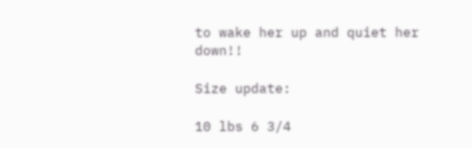to wake her up and quiet her down!!

Size update:

10 lbs 6 3/4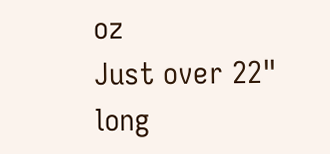oz
Just over 22" long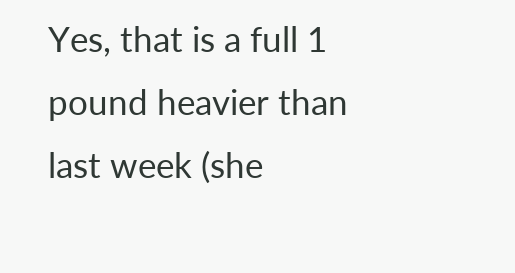Yes, that is a full 1 pound heavier than last week (she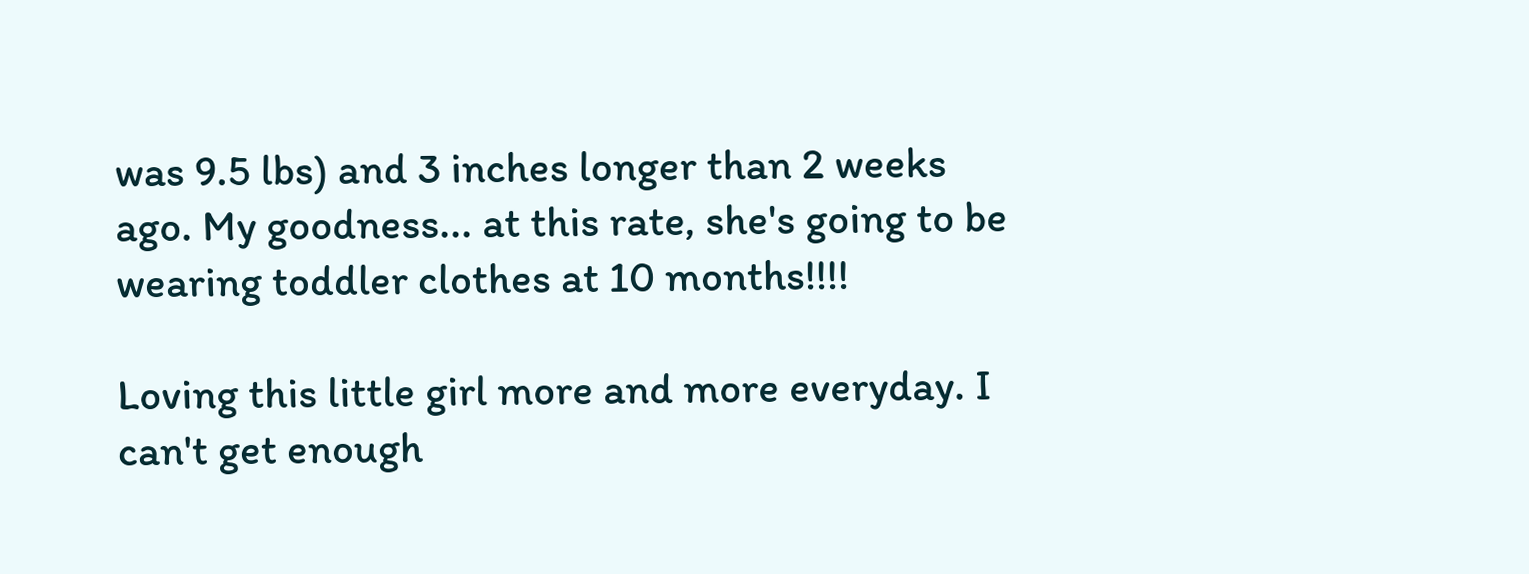was 9.5 lbs) and 3 inches longer than 2 weeks ago. My goodness... at this rate, she's going to be wearing toddler clothes at 10 months!!!!

Loving this little girl more and more everyday. I can't get enough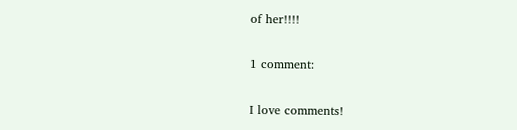of her!!!!

1 comment:

I love comments!